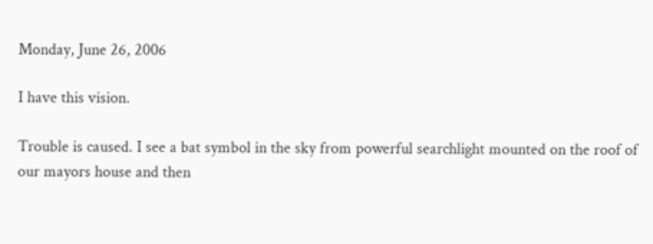Monday, June 26, 2006

I have this vision.

Trouble is caused. I see a bat symbol in the sky from powerful searchlight mounted on the roof of our mayors house and then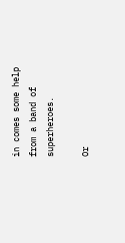in comes some help from a band of superheroes.

Or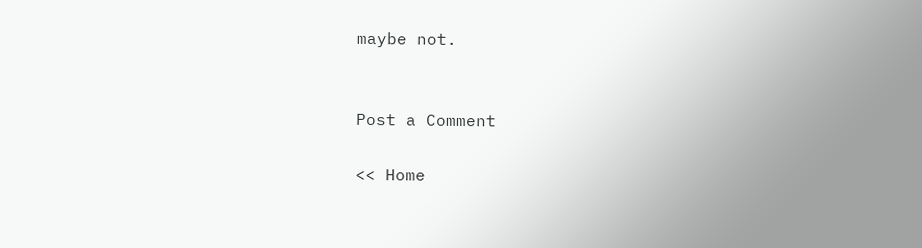maybe not.


Post a Comment

<< Home